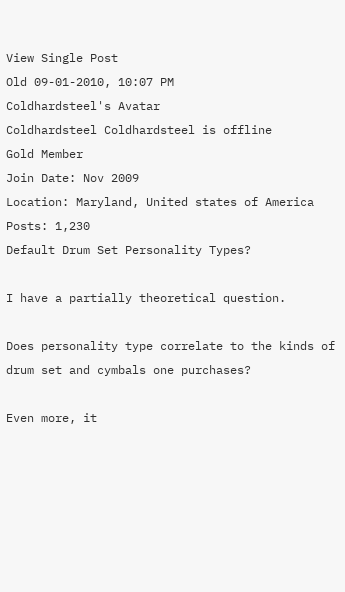View Single Post
Old 09-01-2010, 10:07 PM
Coldhardsteel's Avatar
Coldhardsteel Coldhardsteel is offline
Gold Member
Join Date: Nov 2009
Location: Maryland, United states of America
Posts: 1,230
Default Drum Set Personality Types?

I have a partially theoretical question.

Does personality type correlate to the kinds of drum set and cymbals one purchases?

Even more, it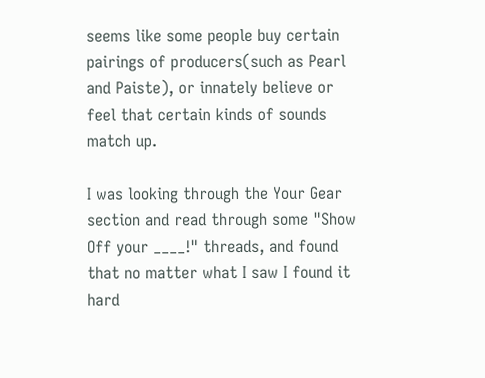seems like some people buy certain pairings of producers(such as Pearl and Paiste), or innately believe or feel that certain kinds of sounds match up.

I was looking through the Your Gear section and read through some "Show Off your ____!" threads, and found that no matter what I saw I found it hard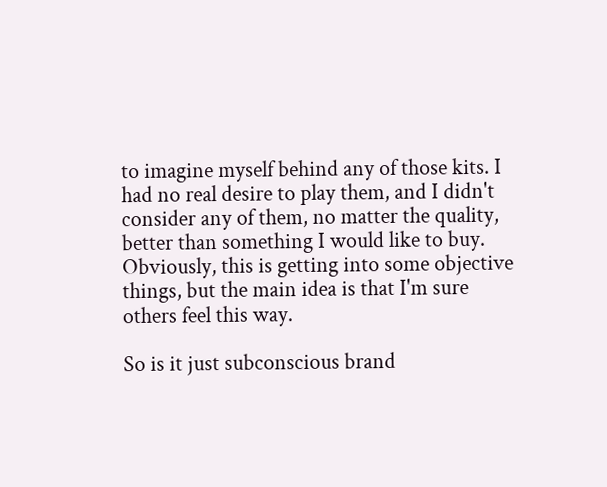to imagine myself behind any of those kits. I had no real desire to play them, and I didn't consider any of them, no matter the quality, better than something I would like to buy. Obviously, this is getting into some objective things, but the main idea is that I'm sure others feel this way.

So is it just subconscious brand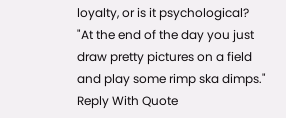loyalty, or is it psychological?
"At the end of the day you just draw pretty pictures on a field and play some rimp ska dimps."
Reply With Quote